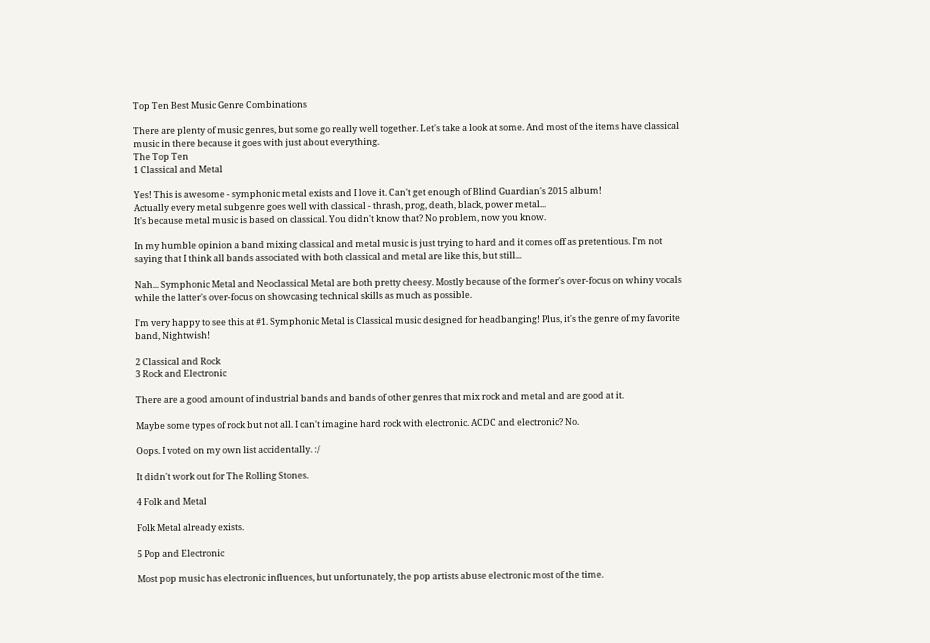Top Ten Best Music Genre Combinations

There are plenty of music genres, but some go really well together. Let's take a look at some. And most of the items have classical music in there because it goes with just about everything.
The Top Ten
1 Classical and Metal

Yes! This is awesome - symphonic metal exists and I love it. Can't get enough of Blind Guardian's 2015 album!
Actually every metal subgenre goes well with classical - thrash, prog, death, black, power metal...
It's because metal music is based on classical. You didn't know that? No problem, now you know.

In my humble opinion a band mixing classical and metal music is just trying to hard and it comes off as pretentious. I'm not saying that I think all bands associated with both classical and metal are like this, but still...

Nah... Symphonic Metal and Neoclassical Metal are both pretty cheesy. Mostly because of the former's over-focus on whiny vocals while the latter's over-focus on showcasing technical skills as much as possible.

I'm very happy to see this at #1. Symphonic Metal is Classical music designed for headbanging! Plus, it's the genre of my favorite band, Nightwish!

2 Classical and Rock
3 Rock and Electronic

There are a good amount of industrial bands and bands of other genres that mix rock and metal and are good at it.

Maybe some types of rock but not all. I can't imagine hard rock with electronic. ACDC and electronic? No.

Oops. I voted on my own list accidentally. :/

It didn't work out for The Rolling Stones.

4 Folk and Metal

Folk Metal already exists.

5 Pop and Electronic

Most pop music has electronic influences, but unfortunately, the pop artists abuse electronic most of the time.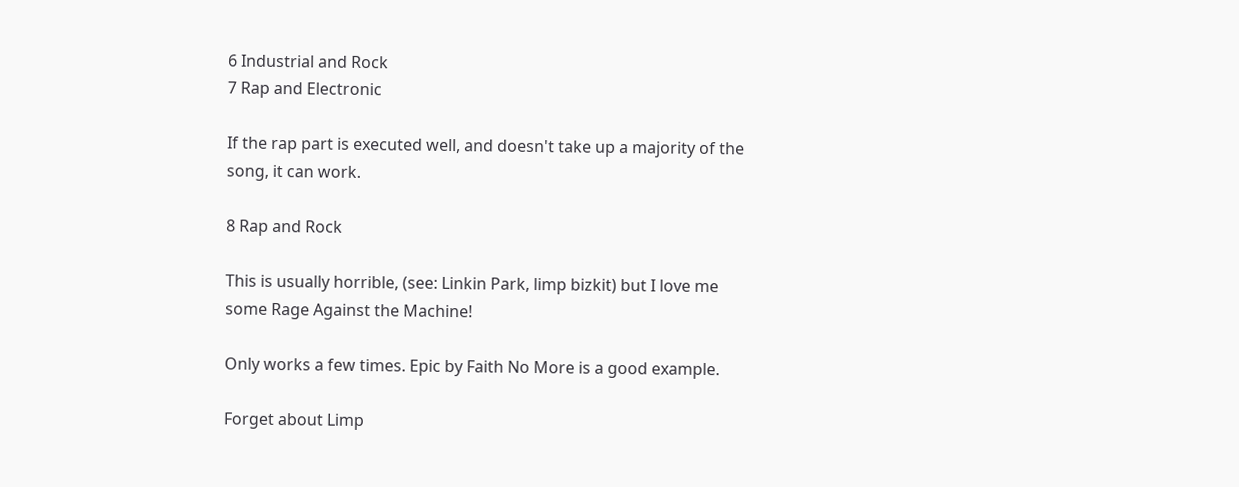6 Industrial and Rock
7 Rap and Electronic

If the rap part is executed well, and doesn't take up a majority of the song, it can work.

8 Rap and Rock

This is usually horrible, (see: Linkin Park, limp bizkit) but I love me some Rage Against the Machine!

Only works a few times. Epic by Faith No More is a good example.

Forget about Limp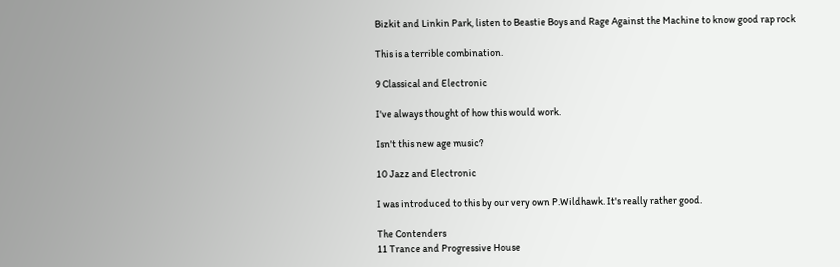Bizkit and Linkin Park, listen to Beastie Boys and Rage Against the Machine to know good rap rock

This is a terrible combination.

9 Classical and Electronic

I've always thought of how this would work.

Isn't this new age music?

10 Jazz and Electronic

I was introduced to this by our very own P.Wildhawk. It's really rather good.

The Contenders
11 Trance and Progressive House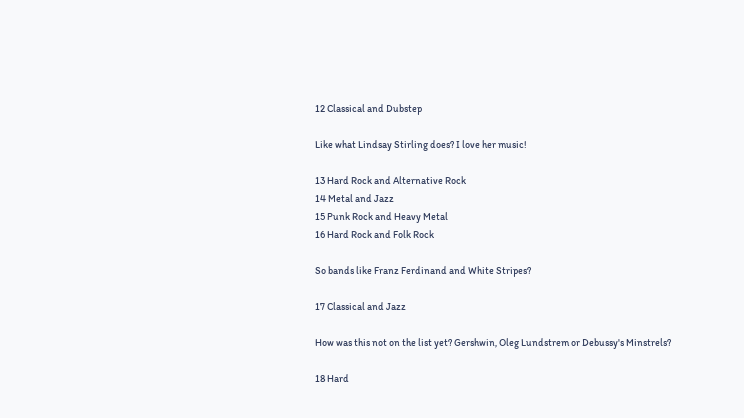12 Classical and Dubstep

Like what Lindsay Stirling does? I love her music!

13 Hard Rock and Alternative Rock
14 Metal and Jazz
15 Punk Rock and Heavy Metal
16 Hard Rock and Folk Rock

So bands like Franz Ferdinand and White Stripes?

17 Classical and Jazz

How was this not on the list yet? Gershwin, Oleg Lundstrem or Debussy's Minstrels?

18 Hard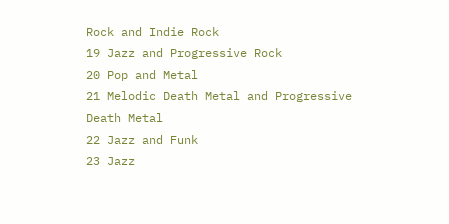Rock and Indie Rock
19 Jazz and Progressive Rock
20 Pop and Metal
21 Melodic Death Metal and Progressive Death Metal
22 Jazz and Funk
23 Jazz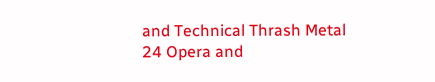and Technical Thrash Metal
24 Opera and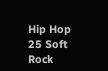Hip Hop
25 Soft Rock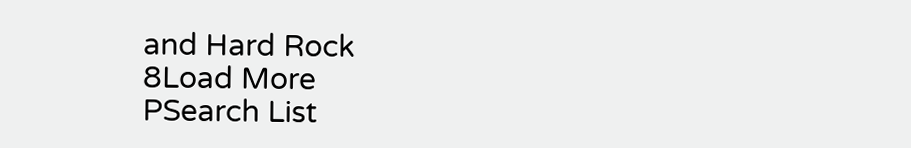and Hard Rock
8Load More
PSearch List